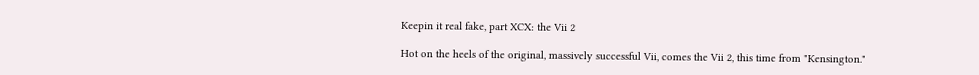Keepin it real fake, part XCX: the Vii 2

Hot on the heels of the original, massively successful Vii, comes the Vii 2, this time from "Kensington."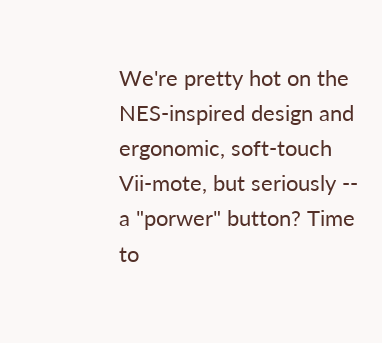We're pretty hot on the NES-inspired design and ergonomic, soft-touch Vii-mote, but seriously -- a "porwer" button? Time to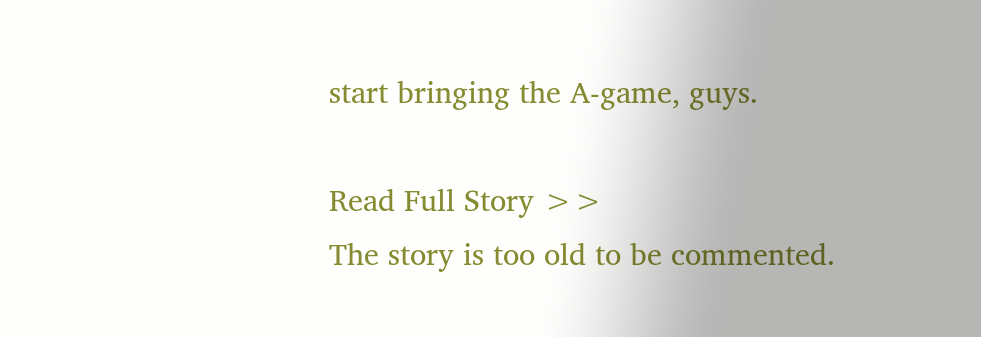start bringing the A-game, guys.

Read Full Story >>
The story is too old to be commented.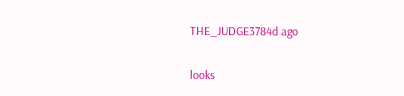THE_JUDGE3784d ago

looks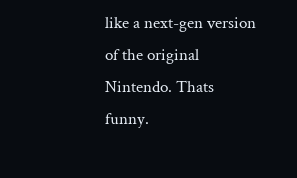like a next-gen version of the original Nintendo. Thats funny.